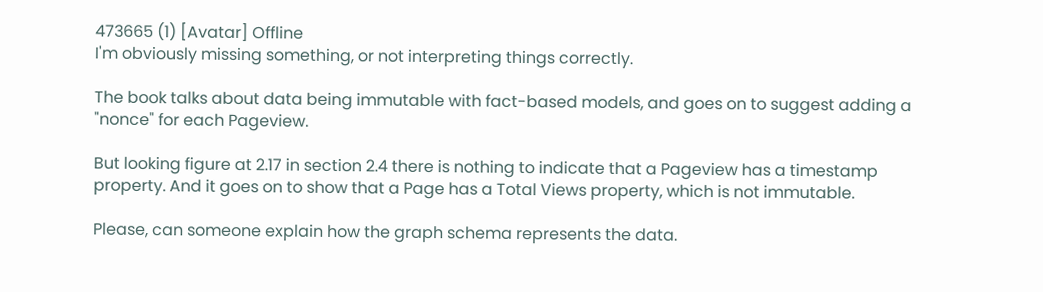473665 (1) [Avatar] Offline
I'm obviously missing something, or not interpreting things correctly.

The book talks about data being immutable with fact-based models, and goes on to suggest adding a "nonce" for each Pageview.

But looking figure at 2.17 in section 2.4 there is nothing to indicate that a Pageview has a timestamp property. And it goes on to show that a Page has a Total Views property, which is not immutable.

Please, can someone explain how the graph schema represents the data.